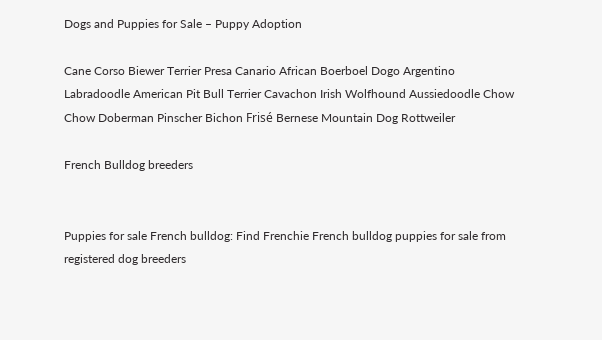Dogs and Puppies for Sale – Puppy Adoption

Cane Corso Biewer Terrier Presa Canario African Boerboel Dogo Argentino Labradoodle American Pit Bull Terrier Cavachon Irish Wolfhound Aussiedoodle Chow Chow Doberman Pinscher Bichon Frisé Bernese Mountain Dog Rottweiler

French Bulldog breeders


Puppies for sale French bulldog: Find Frenchie French bulldog puppies for sale from registered dog breeders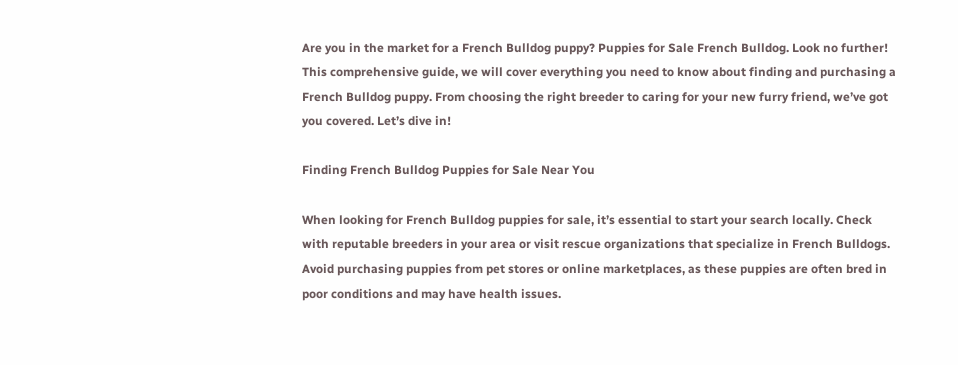Are you in the market for a French Bulldog puppy? Puppies for Sale French Bulldog. Look no further! This comprehensive guide, we will cover everything you need to know about finding and purchasing a French Bulldog puppy. From choosing the right breeder to caring for your new furry friend, we’ve got you covered. Let’s dive in!

Finding French Bulldog Puppies for Sale Near You

When looking for French Bulldog puppies for sale, it’s essential to start your search locally. Check with reputable breeders in your area or visit rescue organizations that specialize in French Bulldogs. Avoid purchasing puppies from pet stores or online marketplaces, as these puppies are often bred in poor conditions and may have health issues.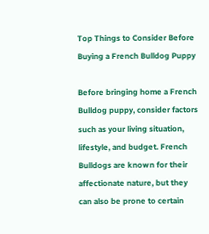Top Things to Consider Before Buying a French Bulldog Puppy

Before bringing home a French Bulldog puppy, consider factors such as your living situation, lifestyle, and budget. French Bulldogs are known for their affectionate nature, but they can also be prone to certain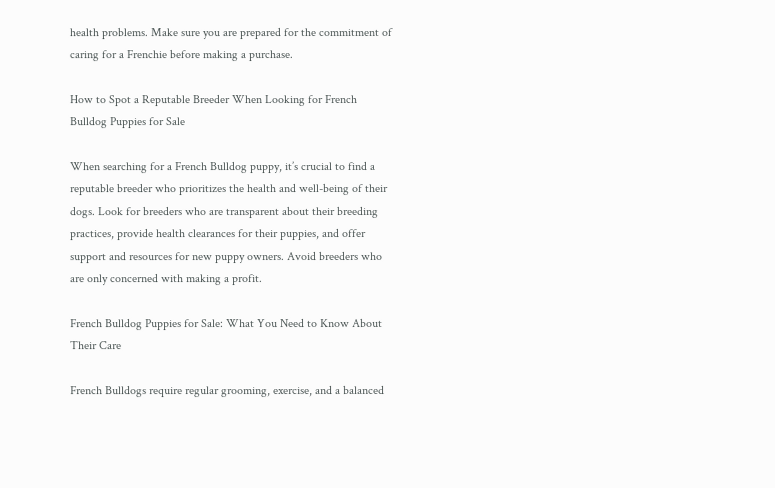health problems. Make sure you are prepared for the commitment of caring for a Frenchie before making a purchase.

How to Spot a Reputable Breeder When Looking for French Bulldog Puppies for Sale

When searching for a French Bulldog puppy, it’s crucial to find a reputable breeder who prioritizes the health and well-being of their dogs. Look for breeders who are transparent about their breeding practices, provide health clearances for their puppies, and offer support and resources for new puppy owners. Avoid breeders who are only concerned with making a profit.

French Bulldog Puppies for Sale: What You Need to Know About Their Care

French Bulldogs require regular grooming, exercise, and a balanced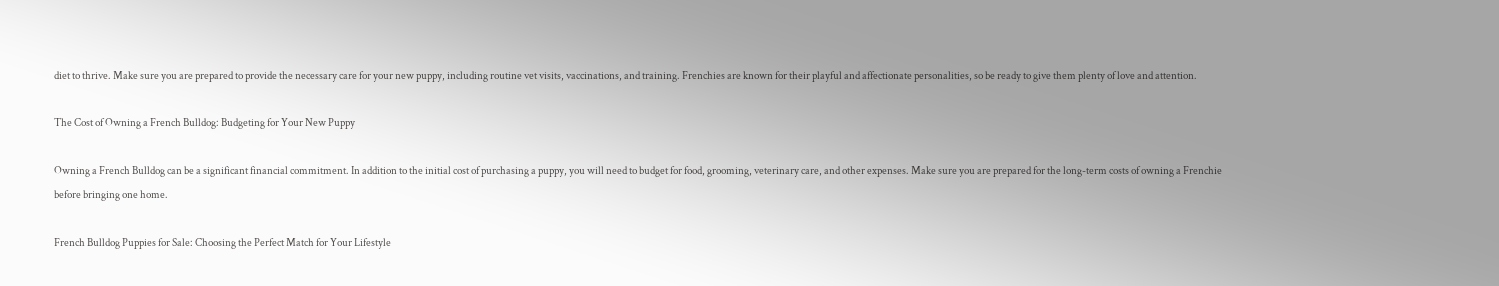diet to thrive. Make sure you are prepared to provide the necessary care for your new puppy, including routine vet visits, vaccinations, and training. Frenchies are known for their playful and affectionate personalities, so be ready to give them plenty of love and attention.

The Cost of Owning a French Bulldog: Budgeting for Your New Puppy

Owning a French Bulldog can be a significant financial commitment. In addition to the initial cost of purchasing a puppy, you will need to budget for food, grooming, veterinary care, and other expenses. Make sure you are prepared for the long-term costs of owning a Frenchie before bringing one home.

French Bulldog Puppies for Sale: Choosing the Perfect Match for Your Lifestyle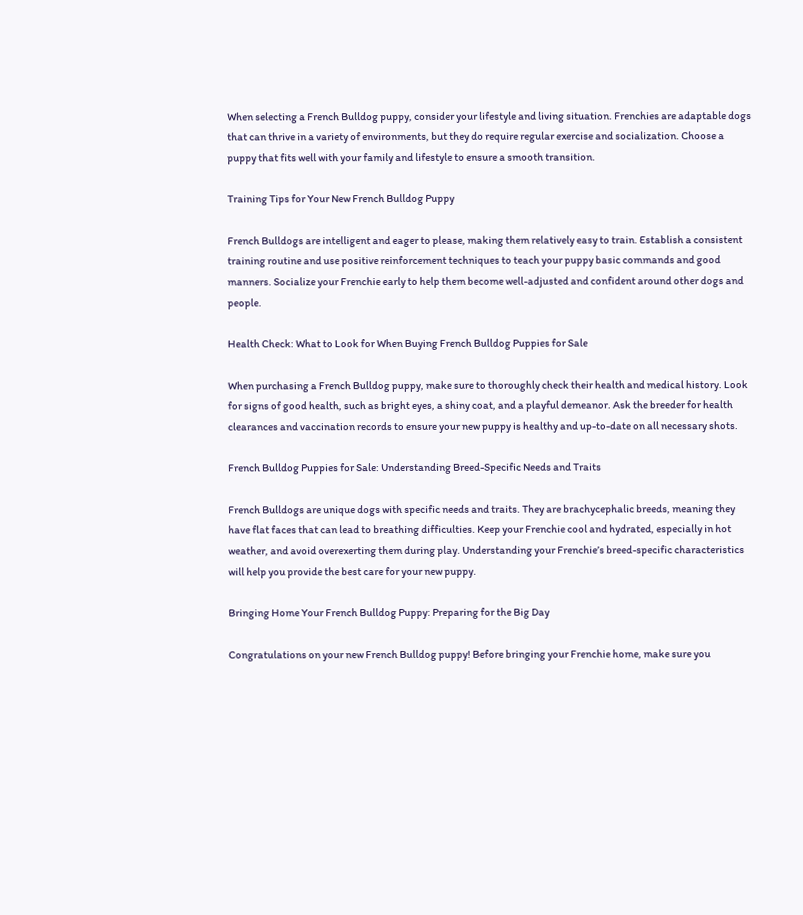When selecting a French Bulldog puppy, consider your lifestyle and living situation. Frenchies are adaptable dogs that can thrive in a variety of environments, but they do require regular exercise and socialization. Choose a puppy that fits well with your family and lifestyle to ensure a smooth transition.

Training Tips for Your New French Bulldog Puppy

French Bulldogs are intelligent and eager to please, making them relatively easy to train. Establish a consistent training routine and use positive reinforcement techniques to teach your puppy basic commands and good manners. Socialize your Frenchie early to help them become well-adjusted and confident around other dogs and people.

Health Check: What to Look for When Buying French Bulldog Puppies for Sale

When purchasing a French Bulldog puppy, make sure to thoroughly check their health and medical history. Look for signs of good health, such as bright eyes, a shiny coat, and a playful demeanor. Ask the breeder for health clearances and vaccination records to ensure your new puppy is healthy and up-to-date on all necessary shots.

French Bulldog Puppies for Sale: Understanding Breed-Specific Needs and Traits

French Bulldogs are unique dogs with specific needs and traits. They are brachycephalic breeds, meaning they have flat faces that can lead to breathing difficulties. Keep your Frenchie cool and hydrated, especially in hot weather, and avoid overexerting them during play. Understanding your Frenchie’s breed-specific characteristics will help you provide the best care for your new puppy.

Bringing Home Your French Bulldog Puppy: Preparing for the Big Day

Congratulations on your new French Bulldog puppy! Before bringing your Frenchie home, make sure you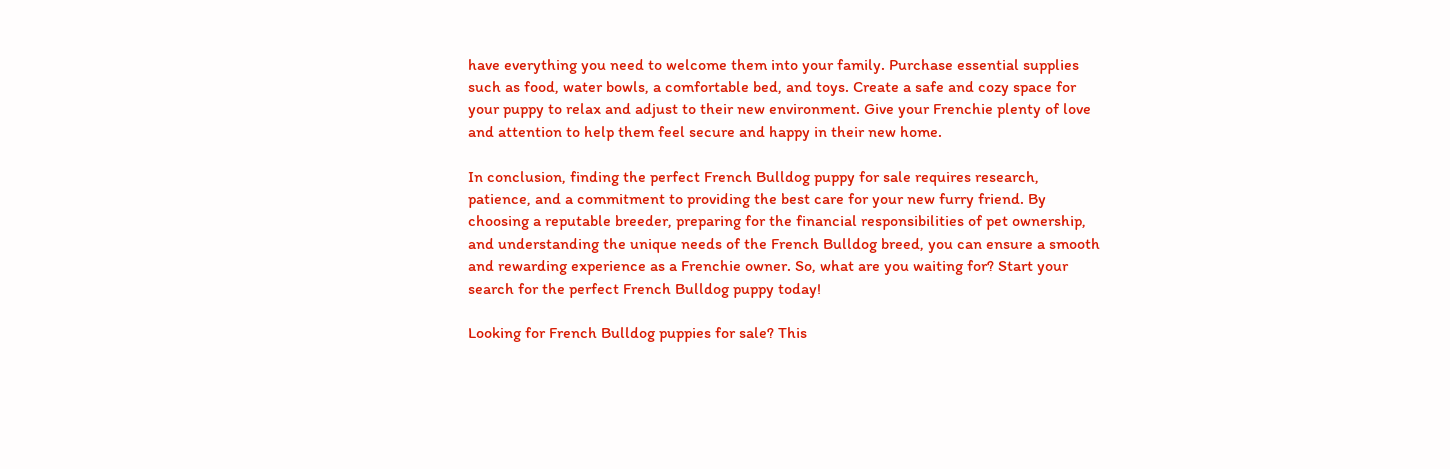have everything you need to welcome them into your family. Purchase essential supplies such as food, water bowls, a comfortable bed, and toys. Create a safe and cozy space for your puppy to relax and adjust to their new environment. Give your Frenchie plenty of love and attention to help them feel secure and happy in their new home.

In conclusion, finding the perfect French Bulldog puppy for sale requires research, patience, and a commitment to providing the best care for your new furry friend. By choosing a reputable breeder, preparing for the financial responsibilities of pet ownership, and understanding the unique needs of the French Bulldog breed, you can ensure a smooth and rewarding experience as a Frenchie owner. So, what are you waiting for? Start your search for the perfect French Bulldog puppy today!

Looking for French Bulldog puppies for sale? This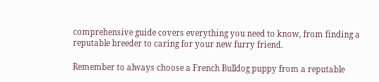comprehensive guide covers everything you need to know, from finding a reputable breeder to caring for your new furry friend.

Remember to always choose a French Bulldog puppy from a reputable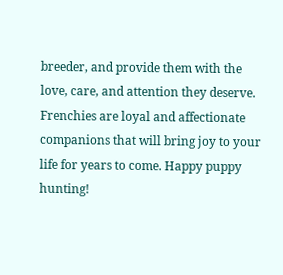breeder, and provide them with the love, care, and attention they deserve. Frenchies are loyal and affectionate companions that will bring joy to your life for years to come. Happy puppy hunting!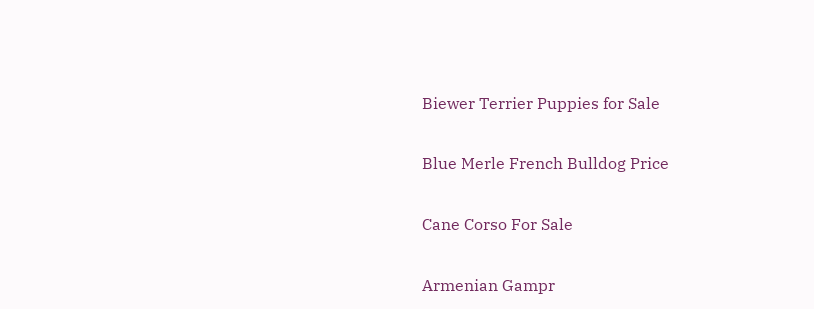Biewer Terrier Puppies for Sale

Blue Merle French Bulldog Price

Cane Corso For Sale

Armenian Gampr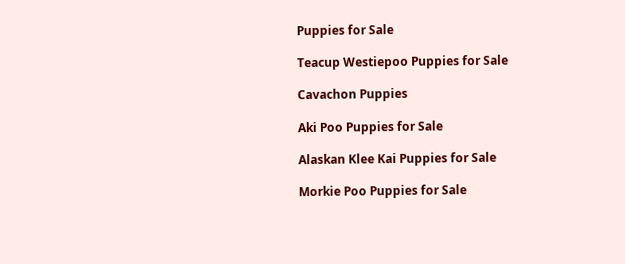Puppies for Sale

Teacup Westiepoo Puppies for Sale

Cavachon Puppies

Aki Poo Puppies for Sale

Alaskan Klee Kai Puppies for Sale

Morkie Poo Puppies for Sale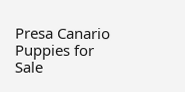Presa Canario Puppies for Sale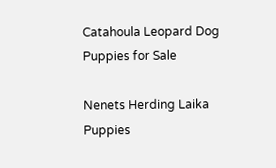Catahoula Leopard Dog Puppies for Sale

Nenets Herding Laika Puppies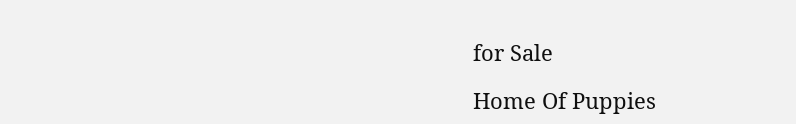for Sale

Home Of Puppies